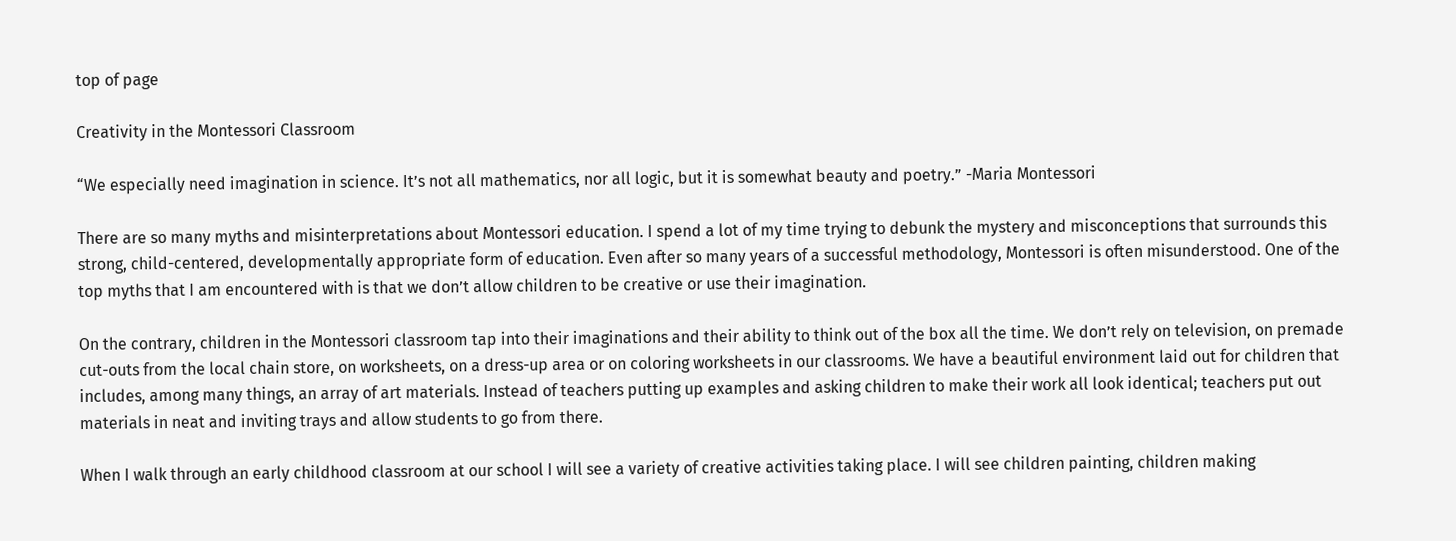top of page

Creativity in the Montessori Classroom

“We especially need imagination in science. It’s not all mathematics, nor all logic, but it is somewhat beauty and poetry.” -Maria Montessori

There are so many myths and misinterpretations about Montessori education. I spend a lot of my time trying to debunk the mystery and misconceptions that surrounds this strong, child-centered, developmentally appropriate form of education. Even after so many years of a successful methodology, Montessori is often misunderstood. One of the top myths that I am encountered with is that we don’t allow children to be creative or use their imagination.

On the contrary, children in the Montessori classroom tap into their imaginations and their ability to think out of the box all the time. We don’t rely on television, on premade cut-outs from the local chain store, on worksheets, on a dress-up area or on coloring worksheets in our classrooms. We have a beautiful environment laid out for children that includes, among many things, an array of art materials. Instead of teachers putting up examples and asking children to make their work all look identical; teachers put out materials in neat and inviting trays and allow students to go from there.

When I walk through an early childhood classroom at our school I will see a variety of creative activities taking place. I will see children painting, children making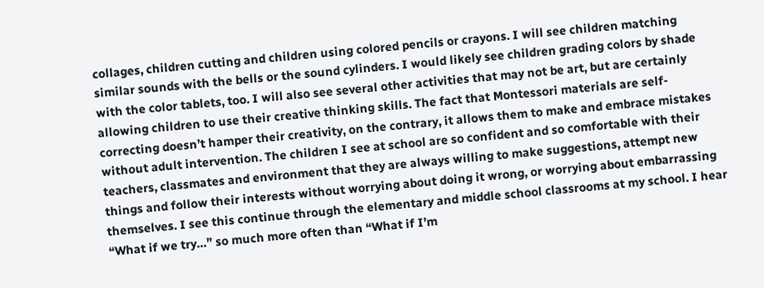collages, children cutting and children using colored pencils or crayons. I will see children matching similar sounds with the bells or the sound cylinders. I would likely see children grading colors by shade with the color tablets, too. I will also see several other activities that may not be art, but are certainly allowing children to use their creative thinking skills. The fact that Montessori materials are self-correcting doesn’t hamper their creativity, on the contrary, it allows them to make and embrace mistakes without adult intervention. The children I see at school are so confident and so comfortable with their teachers, classmates and environment that they are always willing to make suggestions, attempt new things and follow their interests without worrying about doing it wrong, or worrying about embarrassing themselves. I see this continue through the elementary and middle school classrooms at my school. I hear “What if we try…” so much more often than “What if I’m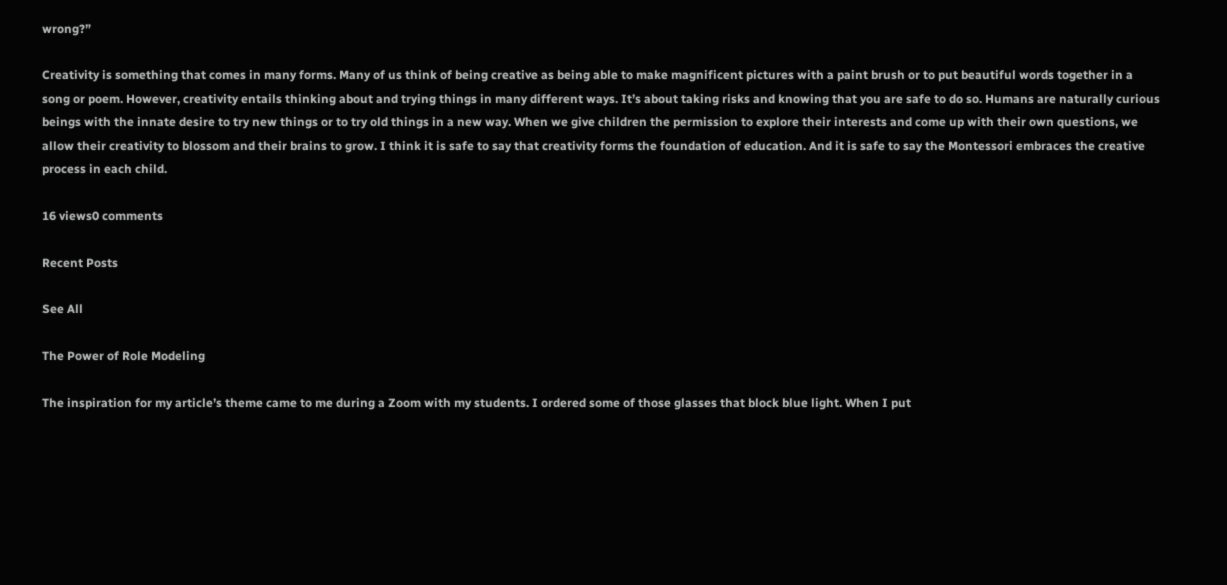wrong?”

Creativity is something that comes in many forms. Many of us think of being creative as being able to make magnificent pictures with a paint brush or to put beautiful words together in a song or poem. However, creativity entails thinking about and trying things in many different ways. It’s about taking risks and knowing that you are safe to do so. Humans are naturally curious beings with the innate desire to try new things or to try old things in a new way. When we give children the permission to explore their interests and come up with their own questions, we allow their creativity to blossom and their brains to grow. I think it is safe to say that creativity forms the foundation of education. And it is safe to say the Montessori embraces the creative process in each child.

16 views0 comments

Recent Posts

See All

The Power of Role Modeling

The inspiration for my article’s theme came to me during a Zoom with my students. I ordered some of those glasses that block blue light. When I put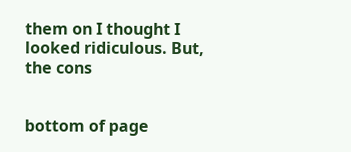them on I thought I looked ridiculous. But, the cons


bottom of page